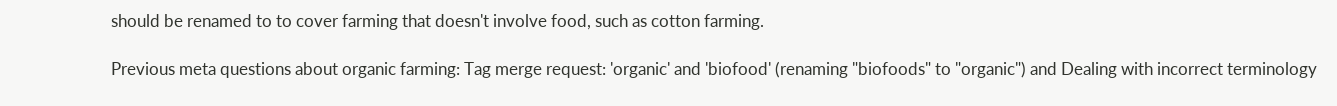should be renamed to to cover farming that doesn't involve food, such as cotton farming.

Previous meta questions about organic farming: Tag merge request: 'organic' and 'biofood' (renaming "biofoods" to "organic") and Dealing with incorrect terminology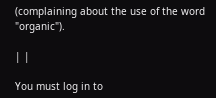(complaining about the use of the word "organic").

| |

You must log in to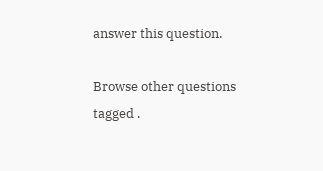answer this question.

Browse other questions tagged .